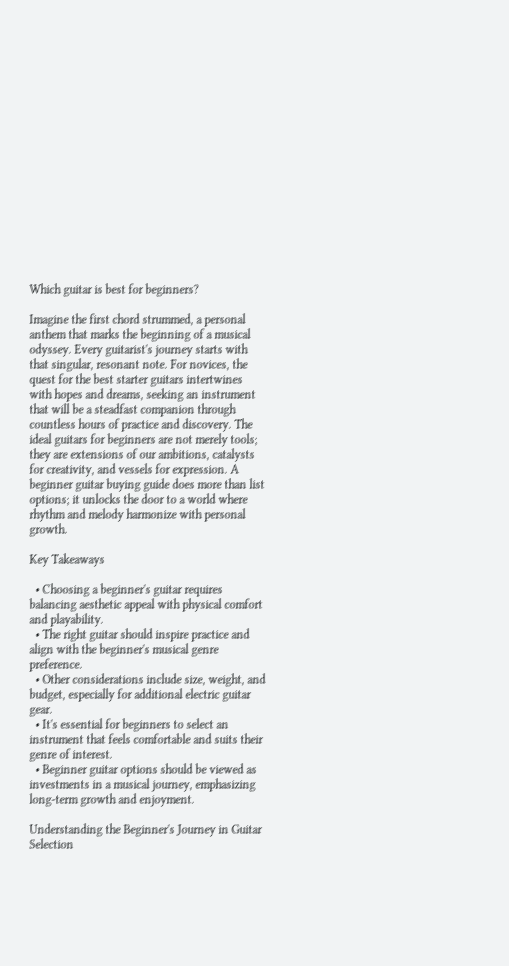Which guitar is best for beginners?

Imagine the first chord strummed, a personal anthem that marks the beginning of a musical odyssey. Every guitarist's journey starts with that singular, resonant note. For novices, the quest for the best starter guitars intertwines with hopes and dreams, seeking an instrument that will be a steadfast companion through countless hours of practice and discovery. The ideal guitars for beginners are not merely tools; they are extensions of our ambitions, catalysts for creativity, and vessels for expression. A beginner guitar buying guide does more than list options; it unlocks the door to a world where rhythm and melody harmonize with personal growth.

Key Takeaways

  • Choosing a beginner's guitar requires balancing aesthetic appeal with physical comfort and playability.
  • The right guitar should inspire practice and align with the beginner's musical genre preference.
  • Other considerations include size, weight, and budget, especially for additional electric guitar gear.
  • It's essential for beginners to select an instrument that feels comfortable and suits their genre of interest.
  • Beginner guitar options should be viewed as investments in a musical journey, emphasizing long-term growth and enjoyment.

Understanding the Beginner's Journey in Guitar Selection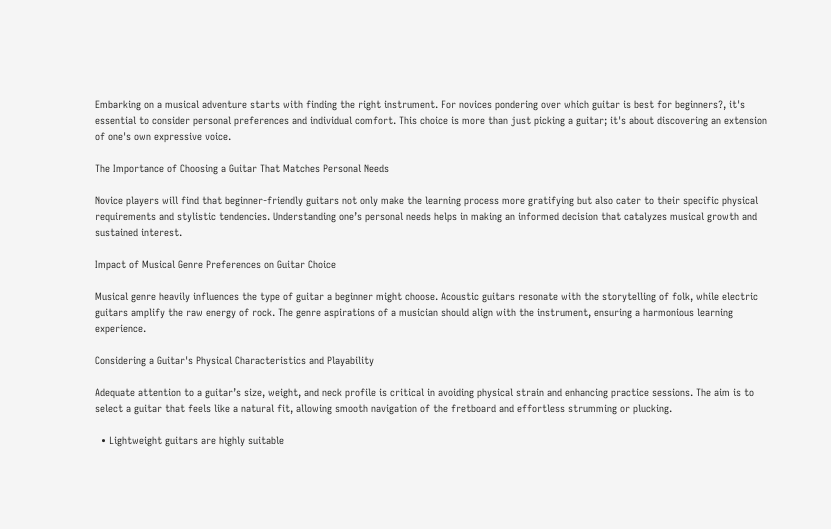Embarking on a musical adventure starts with finding the right instrument. For novices pondering over which guitar is best for beginners?, it's essential to consider personal preferences and individual comfort. This choice is more than just picking a guitar; it's about discovering an extension of one's own expressive voice.

The Importance of Choosing a Guitar That Matches Personal Needs

Novice players will find that beginner-friendly guitars not only make the learning process more gratifying but also cater to their specific physical requirements and stylistic tendencies. Understanding one’s personal needs helps in making an informed decision that catalyzes musical growth and sustained interest.

Impact of Musical Genre Preferences on Guitar Choice

Musical genre heavily influences the type of guitar a beginner might choose. Acoustic guitars resonate with the storytelling of folk, while electric guitars amplify the raw energy of rock. The genre aspirations of a musician should align with the instrument, ensuring a harmonious learning experience.

Considering a Guitar's Physical Characteristics and Playability

Adequate attention to a guitar’s size, weight, and neck profile is critical in avoiding physical strain and enhancing practice sessions. The aim is to select a guitar that feels like a natural fit, allowing smooth navigation of the fretboard and effortless strumming or plucking.

  • Lightweight guitars are highly suitable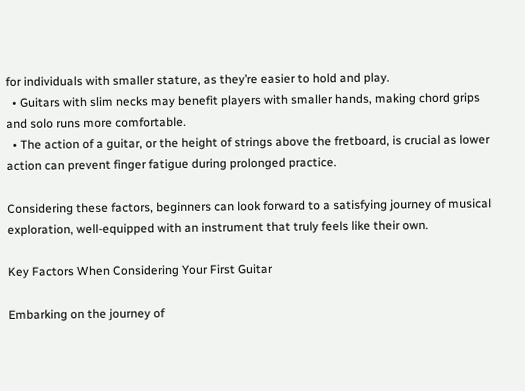for individuals with smaller stature, as they’re easier to hold and play.
  • Guitars with slim necks may benefit players with smaller hands, making chord grips and solo runs more comfortable.
  • The action of a guitar, or the height of strings above the fretboard, is crucial as lower action can prevent finger fatigue during prolonged practice.

Considering these factors, beginners can look forward to a satisfying journey of musical exploration, well-equipped with an instrument that truly feels like their own.

Key Factors When Considering Your First Guitar

Embarking on the journey of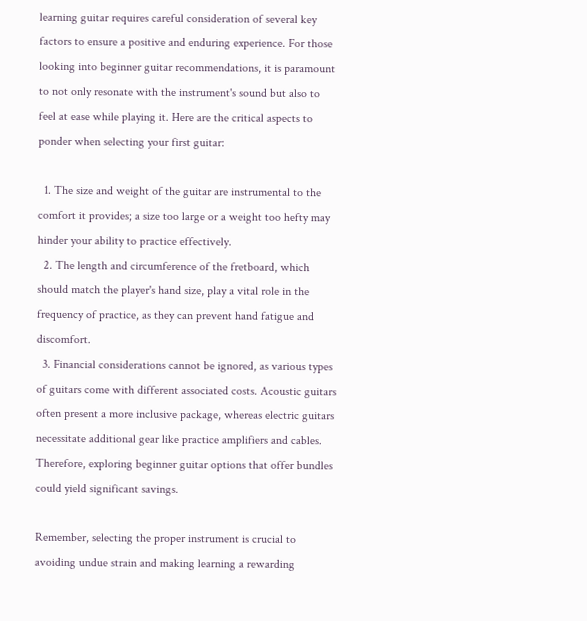learning guitar requires careful consideration of several key factors to ensure a positive and enduring experience. For those looking into beginner guitar recommendations, it is paramount to not only resonate with the instrument's sound but also to feel at ease while playing it. Here are the critical aspects to ponder when selecting your first guitar:

  1. The size and weight of the guitar are instrumental to the comfort it provides; a size too large or a weight too hefty may hinder your ability to practice effectively.
  2. The length and circumference of the fretboard, which should match the player's hand size, play a vital role in the frequency of practice, as they can prevent hand fatigue and discomfort.
  3. Financial considerations cannot be ignored, as various types of guitars come with different associated costs. Acoustic guitars often present a more inclusive package, whereas electric guitars necessitate additional gear like practice amplifiers and cables. Therefore, exploring beginner guitar options that offer bundles could yield significant savings.

Remember, selecting the proper instrument is crucial to avoiding undue strain and making learning a rewarding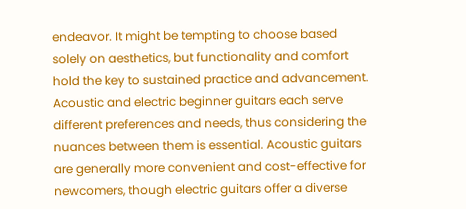endeavor. It might be tempting to choose based solely on aesthetics, but functionality and comfort hold the key to sustained practice and advancement. Acoustic and electric beginner guitars each serve different preferences and needs, thus considering the nuances between them is essential. Acoustic guitars are generally more convenient and cost-effective for newcomers, though electric guitars offer a diverse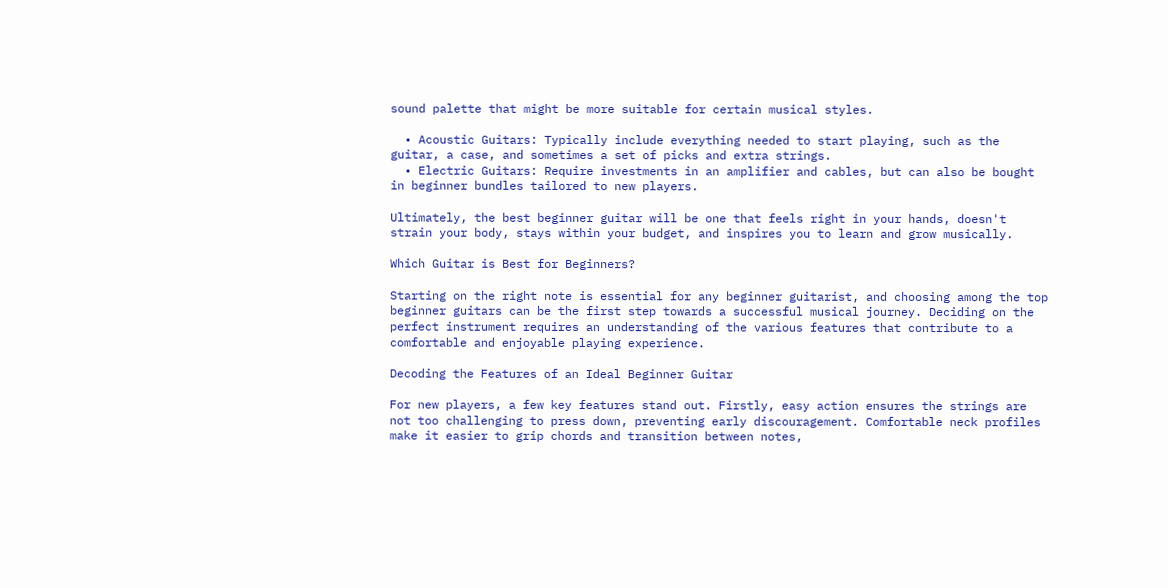sound palette that might be more suitable for certain musical styles.

  • Acoustic Guitars: Typically include everything needed to start playing, such as the guitar, a case, and sometimes a set of picks and extra strings.
  • Electric Guitars: Require investments in an amplifier and cables, but can also be bought in beginner bundles tailored to new players.

Ultimately, the best beginner guitar will be one that feels right in your hands, doesn't strain your body, stays within your budget, and inspires you to learn and grow musically.

Which Guitar is Best for Beginners?

Starting on the right note is essential for any beginner guitarist, and choosing among the top beginner guitars can be the first step towards a successful musical journey. Deciding on the perfect instrument requires an understanding of the various features that contribute to a comfortable and enjoyable playing experience.

Decoding the Features of an Ideal Beginner Guitar

For new players, a few key features stand out. Firstly, easy action ensures the strings are not too challenging to press down, preventing early discouragement. Comfortable neck profiles make it easier to grip chords and transition between notes,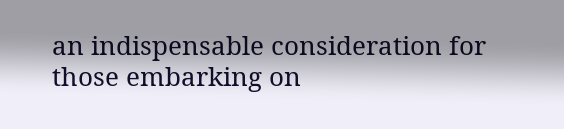an indispensable consideration for those embarking on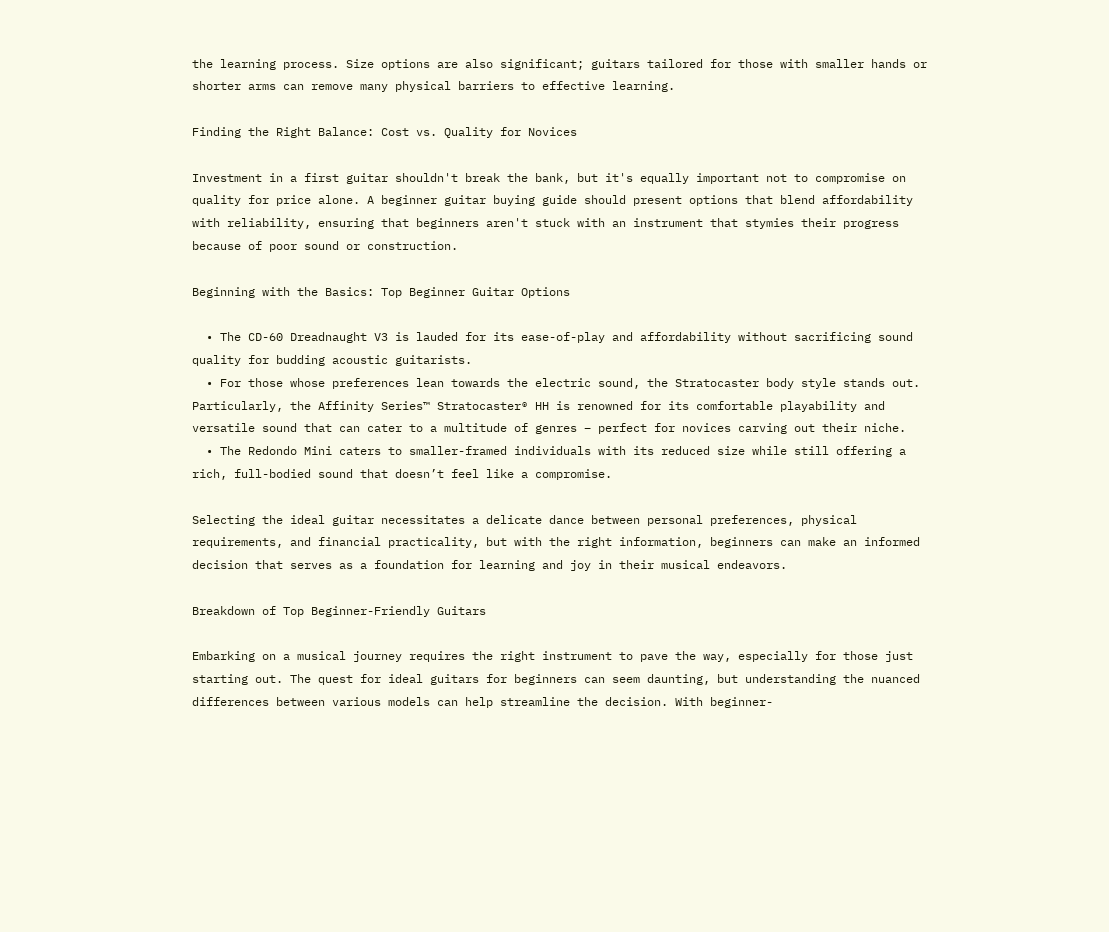the learning process. Size options are also significant; guitars tailored for those with smaller hands or shorter arms can remove many physical barriers to effective learning.

Finding the Right Balance: Cost vs. Quality for Novices

Investment in a first guitar shouldn't break the bank, but it's equally important not to compromise on quality for price alone. A beginner guitar buying guide should present options that blend affordability with reliability, ensuring that beginners aren't stuck with an instrument that stymies their progress because of poor sound or construction.

Beginning with the Basics: Top Beginner Guitar Options

  • The CD-60 Dreadnaught V3 is lauded for its ease-of-play and affordability without sacrificing sound quality for budding acoustic guitarists.
  • For those whose preferences lean towards the electric sound, the Stratocaster body style stands out. Particularly, the Affinity Series™ Stratocaster® HH is renowned for its comfortable playability and versatile sound that can cater to a multitude of genres – perfect for novices carving out their niche.
  • The Redondo Mini caters to smaller-framed individuals with its reduced size while still offering a rich, full-bodied sound that doesn’t feel like a compromise.

Selecting the ideal guitar necessitates a delicate dance between personal preferences, physical requirements, and financial practicality, but with the right information, beginners can make an informed decision that serves as a foundation for learning and joy in their musical endeavors.

Breakdown of Top Beginner-Friendly Guitars

Embarking on a musical journey requires the right instrument to pave the way, especially for those just starting out. The quest for ideal guitars for beginners can seem daunting, but understanding the nuanced differences between various models can help streamline the decision. With beginner-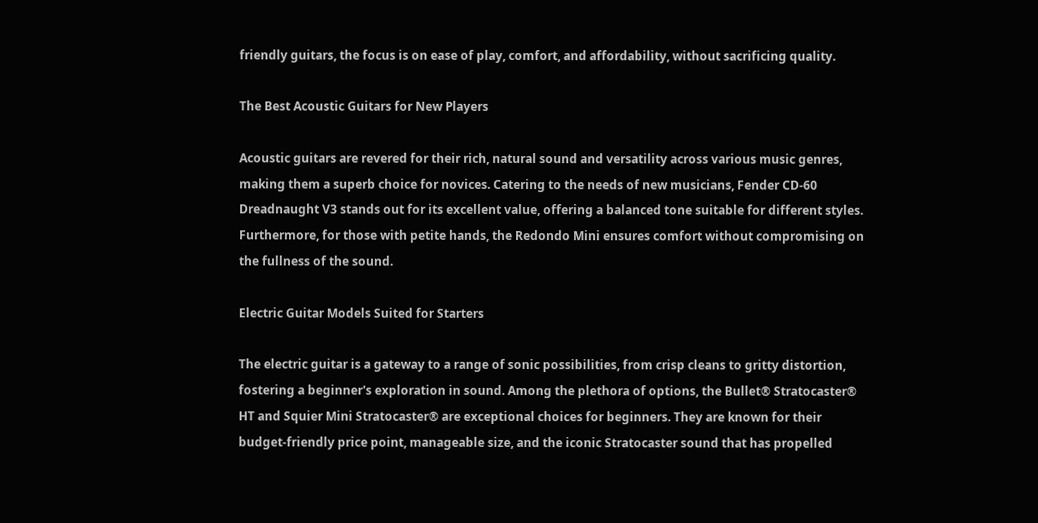friendly guitars, the focus is on ease of play, comfort, and affordability, without sacrificing quality.

The Best Acoustic Guitars for New Players

Acoustic guitars are revered for their rich, natural sound and versatility across various music genres, making them a superb choice for novices. Catering to the needs of new musicians, Fender CD-60 Dreadnaught V3 stands out for its excellent value, offering a balanced tone suitable for different styles. Furthermore, for those with petite hands, the Redondo Mini ensures comfort without compromising on the fullness of the sound.

Electric Guitar Models Suited for Starters

The electric guitar is a gateway to a range of sonic possibilities, from crisp cleans to gritty distortion, fostering a beginner's exploration in sound. Among the plethora of options, the Bullet® Stratocaster® HT and Squier Mini Stratocaster® are exceptional choices for beginners. They are known for their budget-friendly price point, manageable size, and the iconic Stratocaster sound that has propelled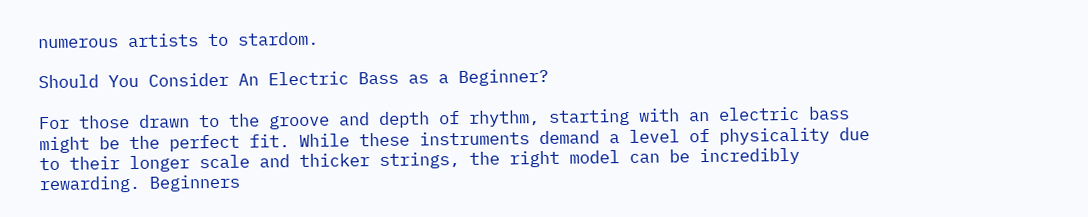numerous artists to stardom.

Should You Consider An Electric Bass as a Beginner?

For those drawn to the groove and depth of rhythm, starting with an electric bass might be the perfect fit. While these instruments demand a level of physicality due to their longer scale and thicker strings, the right model can be incredibly rewarding. Beginners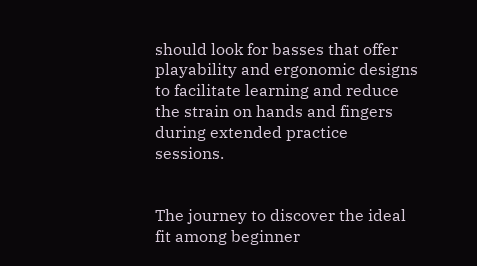should look for basses that offer playability and ergonomic designs to facilitate learning and reduce the strain on hands and fingers during extended practice sessions.


The journey to discover the ideal fit among beginner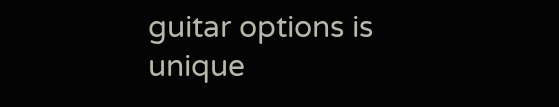guitar options is unique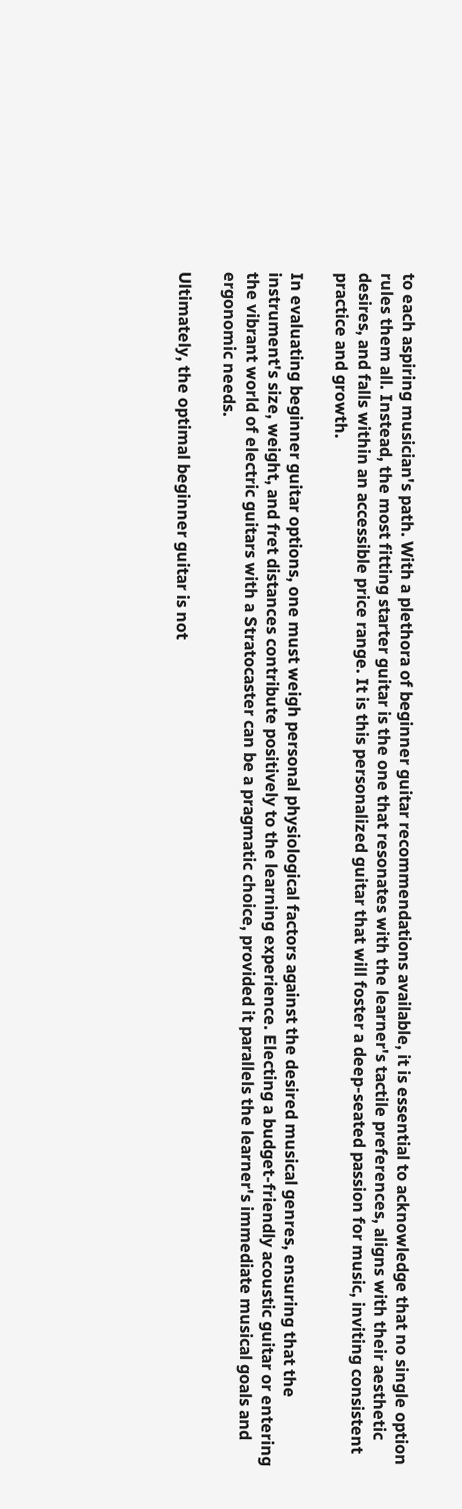to each aspiring musician's path. With a plethora of beginner guitar recommendations available, it is essential to acknowledge that no single option rules them all. Instead, the most fitting starter guitar is the one that resonates with the learner's tactile preferences, aligns with their aesthetic desires, and falls within an accessible price range. It is this personalized guitar that will foster a deep-seated passion for music, inviting consistent practice and growth.

In evaluating beginner guitar options, one must weigh personal physiological factors against the desired musical genres, ensuring that the instrument's size, weight, and fret distances contribute positively to the learning experience. Electing a budget-friendly acoustic guitar or entering the vibrant world of electric guitars with a Stratocaster can be a pragmatic choice, provided it parallels the learner's immediate musical goals and ergonomic needs.

Ultimately, the optimal beginner guitar is not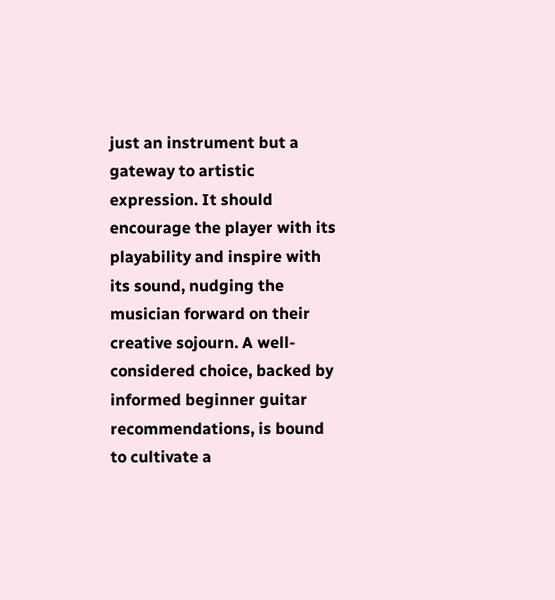just an instrument but a gateway to artistic expression. It should encourage the player with its playability and inspire with its sound, nudging the musician forward on their creative sojourn. A well-considered choice, backed by informed beginner guitar recommendations, is bound to cultivate a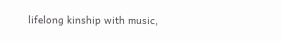lifelong kinship with music,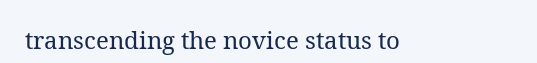transcending the novice status to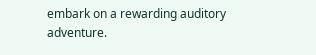embark on a rewarding auditory adventure.